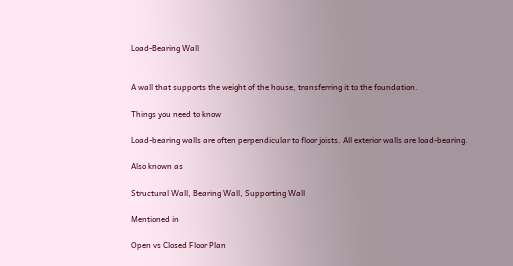Load-Bearing Wall


A wall that supports the weight of the house, transferring it to the foundation.

Things you need to know

Load-bearing walls are often perpendicular to floor joists. All exterior walls are load-bearing.

Also known as

Structural Wall, Bearing Wall, Supporting Wall

Mentioned in

Open vs Closed Floor Plan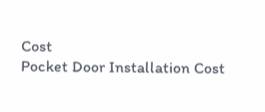Cost
Pocket Door Installation Cost